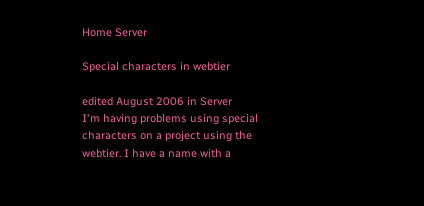Home Server

Special characters in webtier

edited August 2006 in Server
I'm having problems using special characters on a project using the
webtier. I have a name with a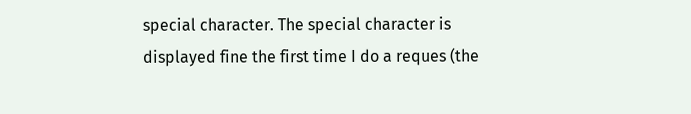special character. The special character is
displayed fine the first time I do a reques (the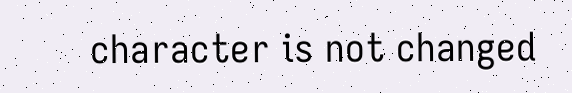character is not changed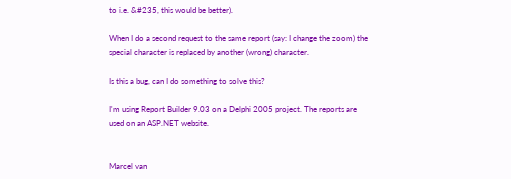to i.e. &#235, this would be better).

When I do a second request to the same report (say: I change the zoom) the
special character is replaced by another (wrong) character.

Is this a bug, can I do something to solve this?

I'm using Report Builder 9.03 on a Delphi 2005 project. The reports are
used on an ASP.NET website.


Marcel van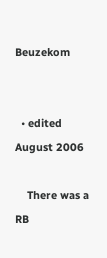Beuzekom


  • edited August 2006

    There was a RB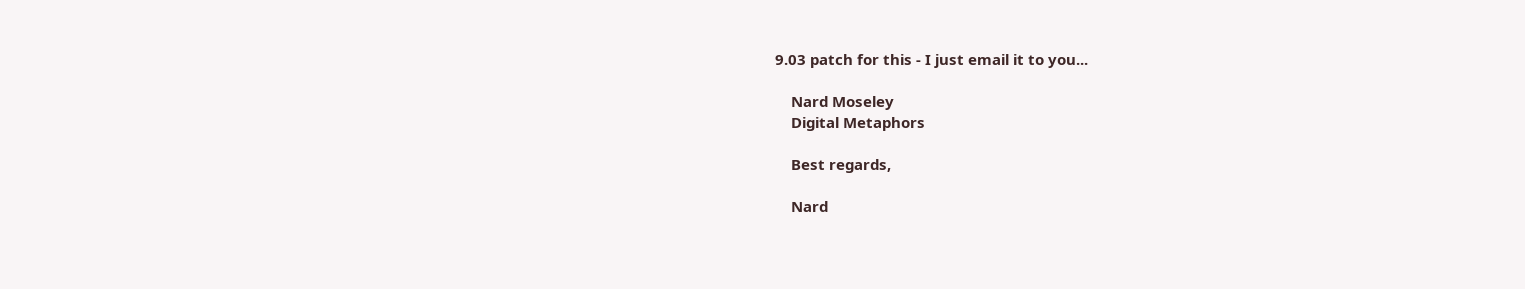9.03 patch for this - I just email it to you...

    Nard Moseley
    Digital Metaphors

    Best regards,

    Nard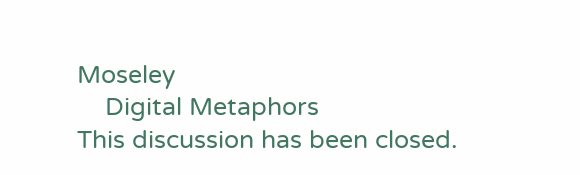Moseley
    Digital Metaphors
This discussion has been closed.